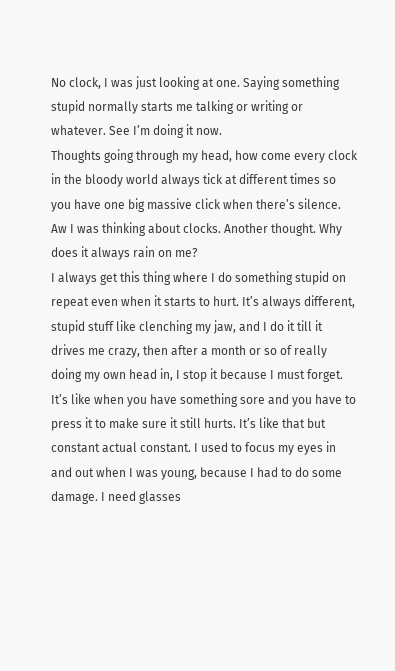No clock, I was just looking at one. Saying something stupid normally starts me talking or writing or whatever. See I’m doing it now.
Thoughts going through my head, how come every clock in the bloody world always tick at different times so you have one big massive click when there’s silence. Aw I was thinking about clocks. Another thought. Why does it always rain on me?
I always get this thing where I do something stupid on repeat even when it starts to hurt. It’s always different, stupid stuff like clenching my jaw, and I do it till it drives me crazy, then after a month or so of really doing my own head in, I stop it because I must forget. It’s like when you have something sore and you have to press it to make sure it still hurts. It’s like that but constant actual constant. I used to focus my eyes in and out when I was young, because I had to do some damage. I need glasses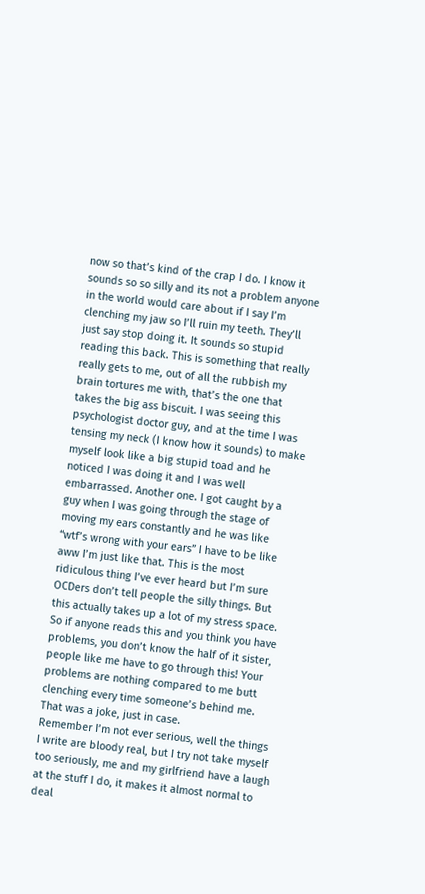now so that’s kind of the crap I do. I know it sounds so so silly and its not a problem anyone in the world would care about if I say I’m clenching my jaw so I’ll ruin my teeth. They’ll just say stop doing it. It sounds so stupid reading this back. This is something that really really gets to me, out of all the rubbish my brain tortures me with, that’s the one that takes the big ass biscuit. I was seeing this psychologist doctor guy, and at the time I was tensing my neck (I know how it sounds) to make myself look like a big stupid toad and he noticed I was doing it and I was well embarrassed. Another one. I got caught by a guy when I was going through the stage of moving my ears constantly and he was like “wtf’s wrong with your ears” I have to be like aww I’m just like that. This is the most ridiculous thing I’ve ever heard but I’m sure OCDers don’t tell people the silly things. But this actually takes up a lot of my stress space. So if anyone reads this and you think you have problems, you don’t know the half of it sister, people like me have to go through this! Your problems are nothing compared to me butt clenching every time someone’s behind me. That was a joke, just in case.
Remember I’m not ever serious, well the things I write are bloody real, but I try not take myself too seriously, me and my girlfriend have a laugh at the stuff I do, it makes it almost normal to deal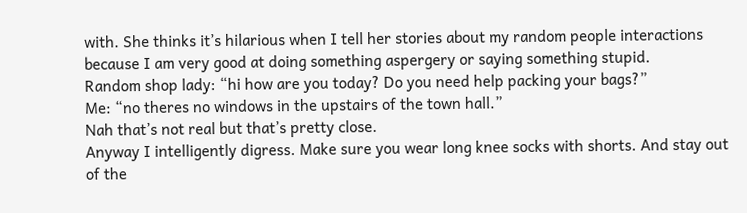with. She thinks it’s hilarious when I tell her stories about my random people interactions because I am very good at doing something aspergery or saying something stupid.
Random shop lady: “hi how are you today? Do you need help packing your bags?”
Me: “no theres no windows in the upstairs of the town hall.”
Nah that’s not real but that’s pretty close.
Anyway I intelligently digress. Make sure you wear long knee socks with shorts. And stay out of the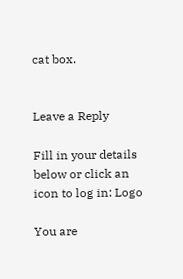cat box.


Leave a Reply

Fill in your details below or click an icon to log in: Logo

You are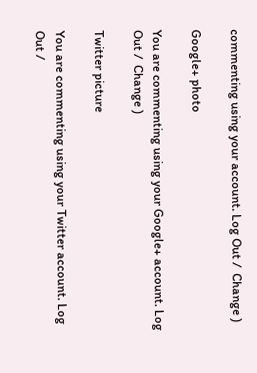commenting using your account. Log Out /  Change )

Google+ photo

You are commenting using your Google+ account. Log Out /  Change )

Twitter picture

You are commenting using your Twitter account. Log Out /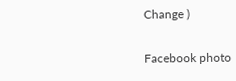Change )

Facebook photo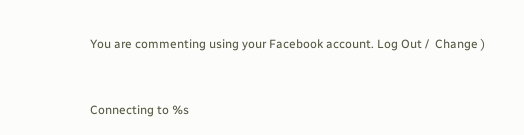You are commenting using your Facebook account. Log Out /  Change )


Connecting to %s